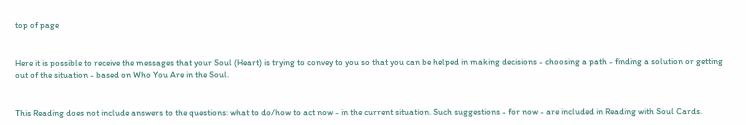top of page


Here it is possible to receive the messages that your Soul (Heart) is trying to convey to you so that you can be helped in making decisions - choosing a path - finding a solution or getting out of the situation - based on Who You Are in the Soul.


This Reading does not include answers to the questions: what to do/how to act now - in the current situation. Such suggestions - for now - are included in Reading with Soul Cards.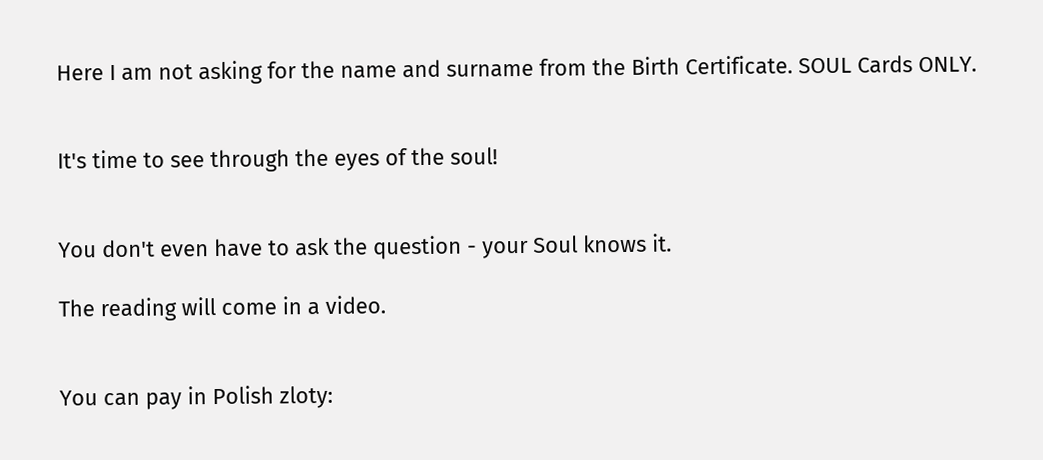Here I am not asking for the name and surname from the Birth Certificate. SOUL Cards ONLY.


It's time to see through the eyes of the soul!


You don't even have to ask the question - your Soul knows it.

The reading will come in a video.


You can pay in Polish zloty: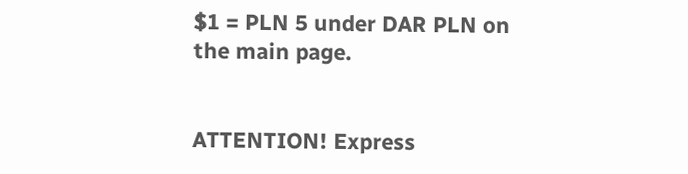$1 = PLN 5 under DAR PLN on the main page.


ATTENTION! Express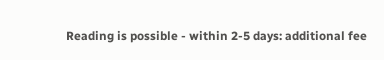Reading is possible - within 2-5 days: additional fee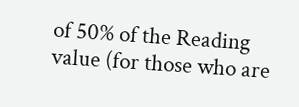of 50% of the Reading value (for those who are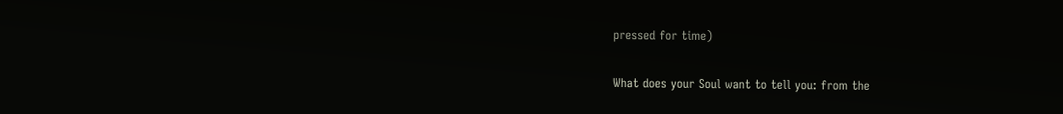pressed for time)

What does your Soul want to tell you: from the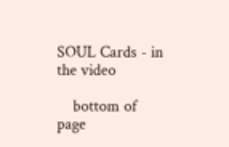SOUL Cards - in the video

    bottom of page